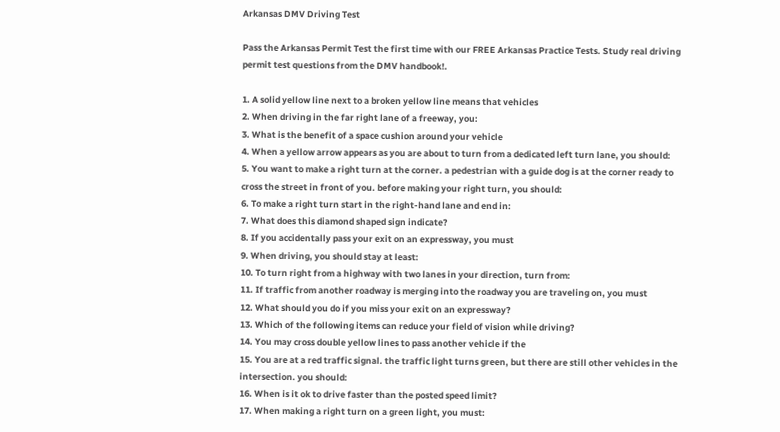Arkansas DMV Driving Test

Pass the Arkansas Permit Test the first time with our FREE Arkansas Practice Tests. Study real driving permit test questions from the DMV handbook!.

1. A solid yellow line next to a broken yellow line means that vehicles
2. When driving in the far right lane of a freeway, you:
3. What is the benefit of a space cushion around your vehicle
4. When a yellow arrow appears as you are about to turn from a dedicated left turn lane, you should:
5. You want to make a right turn at the corner. a pedestrian with a guide dog is at the corner ready to cross the street in front of you. before making your right turn, you should:
6. To make a right turn start in the right-hand lane and end in:
7. What does this diamond shaped sign indicate?
8. If you accidentally pass your exit on an expressway, you must
9. When driving, you should stay at least:
10. To turn right from a highway with two lanes in your direction, turn from:
11. If traffic from another roadway is merging into the roadway you are traveling on, you must
12. What should you do if you miss your exit on an expressway?
13. Which of the following items can reduce your field of vision while driving?
14. You may cross double yellow lines to pass another vehicle if the
15. You are at a red traffic signal. the traffic light turns green, but there are still other vehicles in the intersection. you should:
16. When is it ok to drive faster than the posted speed limit?
17. When making a right turn on a green light, you must: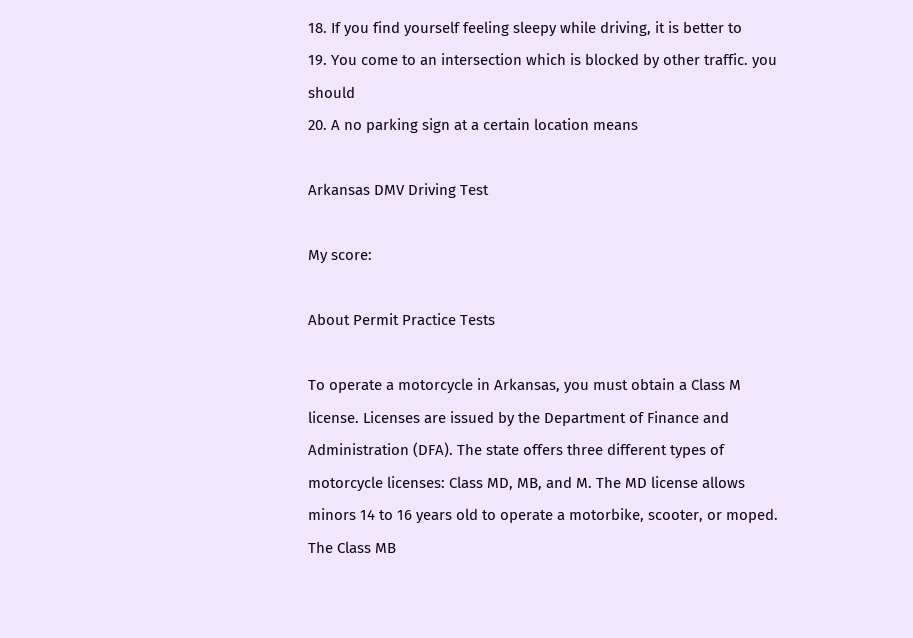18. If you find yourself feeling sleepy while driving, it is better to
19. You come to an intersection which is blocked by other traffic. you should
20. A no parking sign at a certain location means

Arkansas DMV Driving Test

My score:

About Permit Practice Tests

To operate a motorcycle in Arkansas, you must obtain a Class M license. Licenses are issued by the Department of Finance and Administration (DFA). The state offers three different types of motorcycle licenses: Class MD, MB, and M. The MD license allows minors 14 to 16 years old to operate a motorbike, scooter, or moped. The Class MB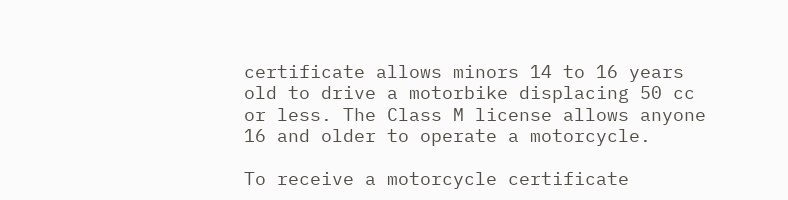certificate allows minors 14 to 16 years old to drive a motorbike displacing 50 cc or less. The Class M license allows anyone 16 and older to operate a motorcycle.

To receive a motorcycle certificate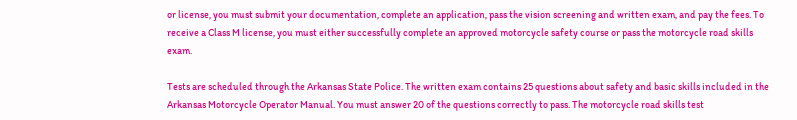or license, you must submit your documentation, complete an application, pass the vision screening and written exam, and pay the fees. To receive a Class M license, you must either successfully complete an approved motorcycle safety course or pass the motorcycle road skills exam.

Tests are scheduled through the Arkansas State Police. The written exam contains 25 questions about safety and basic skills included in the Arkansas Motorcycle Operator Manual. You must answer 20 of the questions correctly to pass. The motorcycle road skills test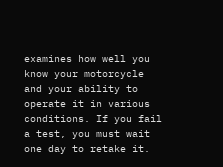examines how well you know your motorcycle and your ability to operate it in various conditions. If you fail a test, you must wait one day to retake it.